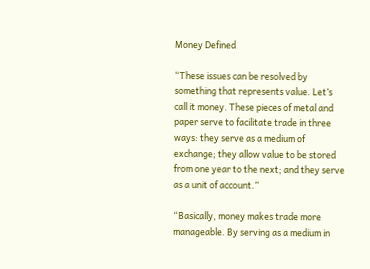Money Defined

“These issues can be resolved by something that represents value. Let’s call it money. These pieces of metal and paper serve to facilitate trade in three ways: they serve as a medium of exchange; they allow value to be stored from one year to the next; and they serve as a unit of account.”

“Basically, money makes trade more manageable. By serving as a medium in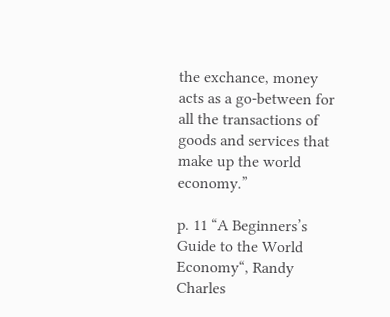the exchance, money acts as a go-between for all the transactions of goods and services that make up the world economy.”

p. 11 “A Beginners’s Guide to the World Economy“, Randy Charles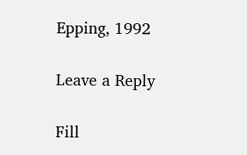Epping, 1992

Leave a Reply

Fill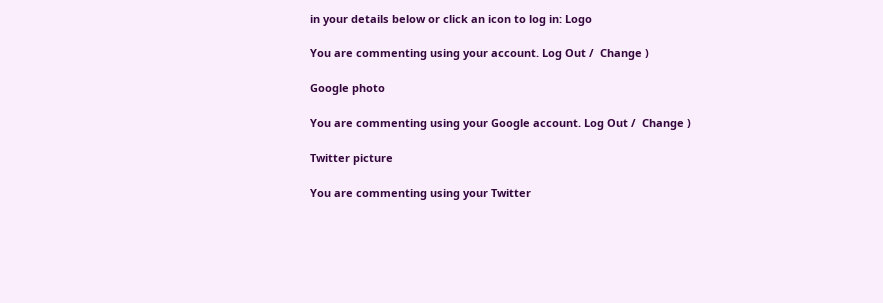in your details below or click an icon to log in: Logo

You are commenting using your account. Log Out /  Change )

Google photo

You are commenting using your Google account. Log Out /  Change )

Twitter picture

You are commenting using your Twitter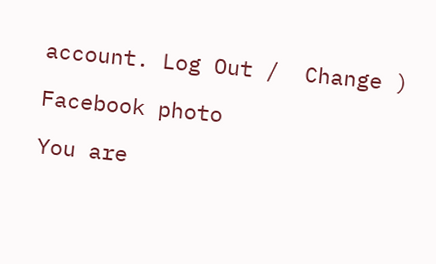account. Log Out /  Change )

Facebook photo

You are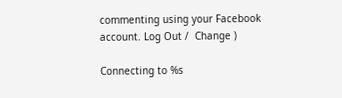commenting using your Facebook account. Log Out /  Change )

Connecting to %s